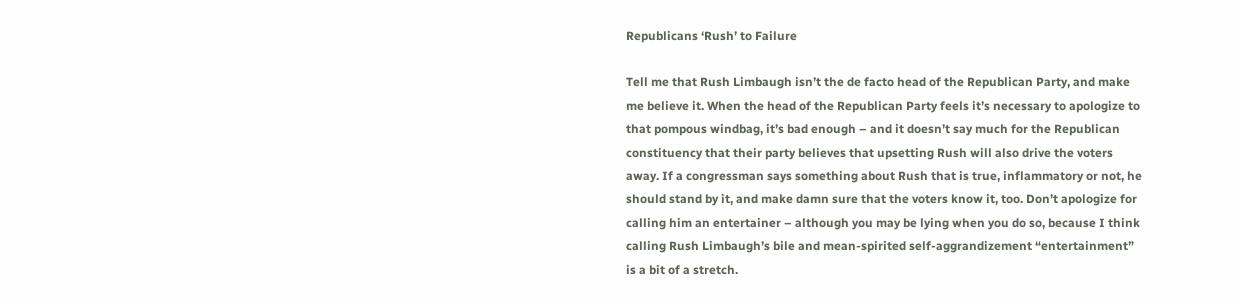Republicans ‘Rush’ to Failure

Tell me that Rush Limbaugh isn’t the de facto head of the Republican Party, and make me believe it. When the head of the Republican Party feels it’s necessary to apologize to that pompous windbag, it’s bad enough – and it doesn’t say much for the Republican constituency that their party believes that upsetting Rush will also drive the voters away. If a congressman says something about Rush that is true, inflammatory or not, he should stand by it, and make damn sure that the voters know it, too. Don’t apologize for calling him an entertainer – although you may be lying when you do so, because I think calling Rush Limbaugh’s bile and mean-spirited self-aggrandizement “entertainment” is a bit of a stretch.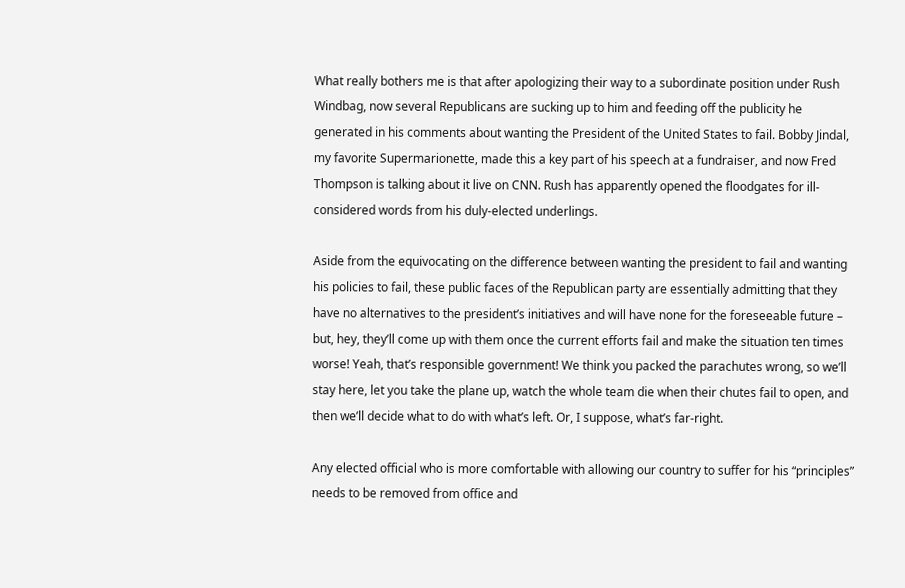What really bothers me is that after apologizing their way to a subordinate position under Rush Windbag, now several Republicans are sucking up to him and feeding off the publicity he generated in his comments about wanting the President of the United States to fail. Bobby Jindal, my favorite Supermarionette, made this a key part of his speech at a fundraiser, and now Fred Thompson is talking about it live on CNN. Rush has apparently opened the floodgates for ill-considered words from his duly-elected underlings.

Aside from the equivocating on the difference between wanting the president to fail and wanting his policies to fail, these public faces of the Republican party are essentially admitting that they have no alternatives to the president’s initiatives and will have none for the foreseeable future – but, hey, they’ll come up with them once the current efforts fail and make the situation ten times worse! Yeah, that’s responsible government! We think you packed the parachutes wrong, so we’ll stay here, let you take the plane up, watch the whole team die when their chutes fail to open, and then we’ll decide what to do with what’s left. Or, I suppose, what’s far-right.

Any elected official who is more comfortable with allowing our country to suffer for his “principles” needs to be removed from office and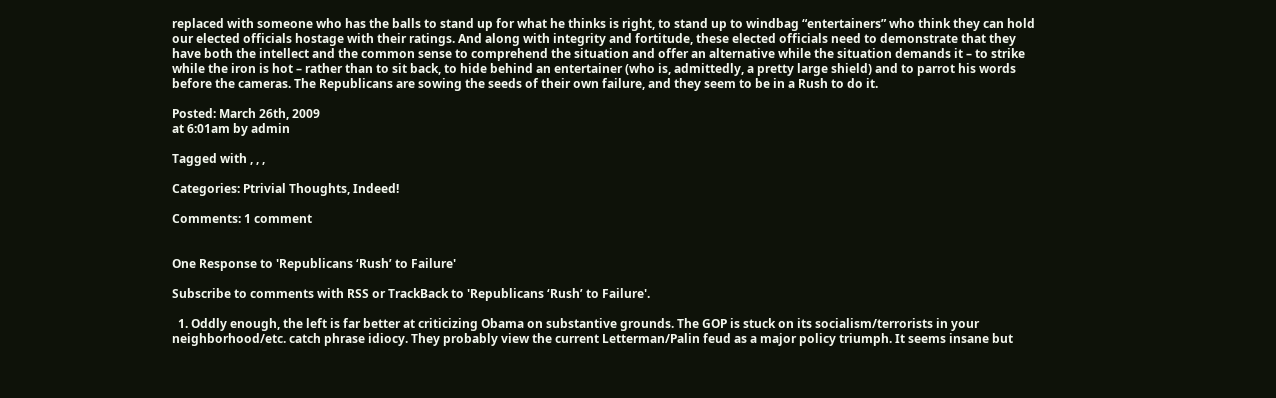replaced with someone who has the balls to stand up for what he thinks is right, to stand up to windbag “entertainers” who think they can hold our elected officials hostage with their ratings. And along with integrity and fortitude, these elected officials need to demonstrate that they have both the intellect and the common sense to comprehend the situation and offer an alternative while the situation demands it – to strike while the iron is hot – rather than to sit back, to hide behind an entertainer (who is, admittedly, a pretty large shield) and to parrot his words before the cameras. The Republicans are sowing the seeds of their own failure, and they seem to be in a Rush to do it.

Posted: March 26th, 2009
at 6:01am by admin

Tagged with , , ,

Categories: Ptrivial Thoughts, Indeed!

Comments: 1 comment


One Response to 'Republicans ‘Rush’ to Failure'

Subscribe to comments with RSS or TrackBack to 'Republicans ‘Rush’ to Failure'.

  1. Oddly enough, the left is far better at criticizing Obama on substantive grounds. The GOP is stuck on its socialism/terrorists in your neighborhood/etc. catch phrase idiocy. They probably view the current Letterman/Palin feud as a major policy triumph. It seems insane but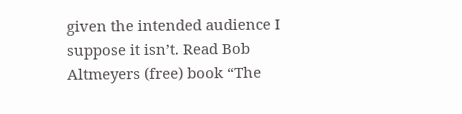given the intended audience I suppose it isn’t. Read Bob Altmeyers (free) book “The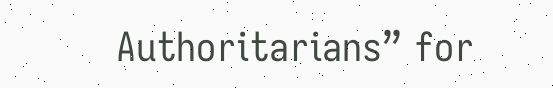Authoritarians” for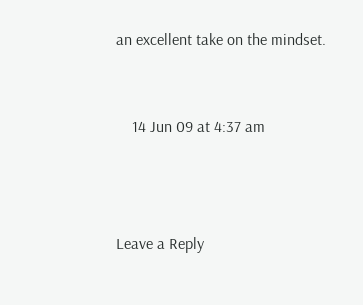an excellent take on the mindset.


    14 Jun 09 at 4:37 am



Leave a Reply